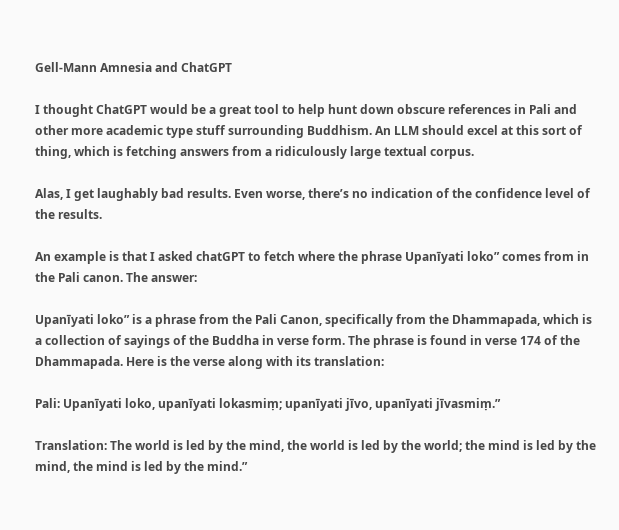Gell-Mann Amnesia and ChatGPT

I thought ChatGPT would be a great tool to help hunt down obscure references in Pali and other more academic type stuff surrounding Buddhism. An LLM should excel at this sort of thing, which is fetching answers from a ridiculously large textual corpus.

Alas, I get laughably bad results. Even worse, there’s no indication of the confidence level of the results.

An example is that I asked chatGPT to fetch where the phrase Upanīyati loko” comes from in the Pali canon. The answer:

Upanīyati loko” is a phrase from the Pali Canon, specifically from the Dhammapada, which is a collection of sayings of the Buddha in verse form. The phrase is found in verse 174 of the Dhammapada. Here is the verse along with its translation:

Pali: Upanīyati loko, upanīyati lokasmiṃ; upanīyati jīvo, upanīyati jīvasmiṃ.”

Translation: The world is led by the mind, the world is led by the world; the mind is led by the mind, the mind is led by the mind.”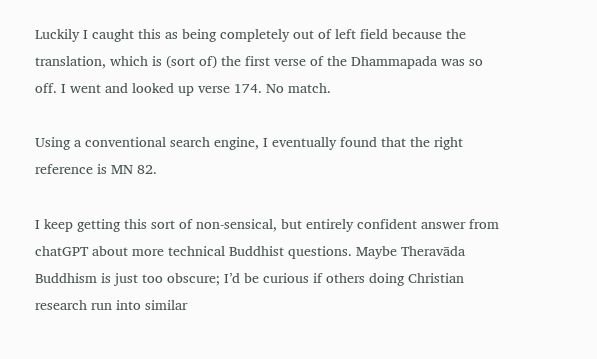Luckily I caught this as being completely out of left field because the translation, which is (sort of) the first verse of the Dhammapada was so off. I went and looked up verse 174. No match.

Using a conventional search engine, I eventually found that the right reference is MN 82.

I keep getting this sort of non-sensical, but entirely confident answer from chatGPT about more technical Buddhist questions. Maybe Theravāda Buddhism is just too obscure; I’d be curious if others doing Christian research run into similar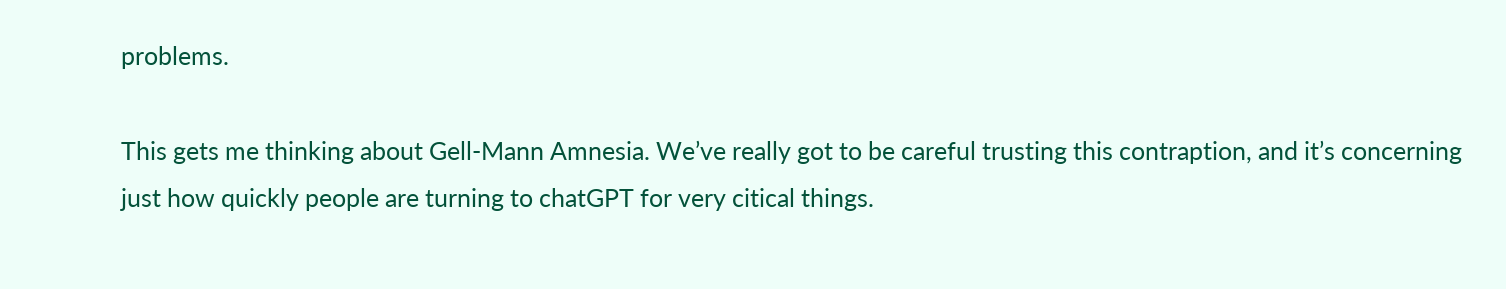problems.

This gets me thinking about Gell-Mann Amnesia. We’ve really got to be careful trusting this contraption, and it’s concerning just how quickly people are turning to chatGPT for very citical things.